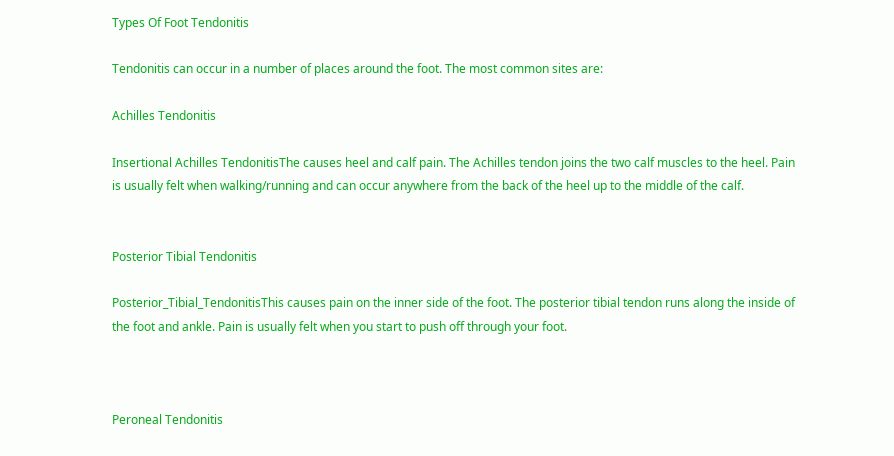Types Of Foot Tendonitis

Tendonitis can occur in a number of places around the foot. The most common sites are:

Achilles Tendonitis

Insertional Achilles TendonitisThe causes heel and calf pain. The Achilles tendon joins the two calf muscles to the heel. Pain is usually felt when walking/running and can occur anywhere from the back of the heel up to the middle of the calf.


Posterior Tibial Tendonitis

Posterior_Tibial_TendonitisThis causes pain on the inner side of the foot. The posterior tibial tendon runs along the inside of the foot and ankle. Pain is usually felt when you start to push off through your foot.



Peroneal Tendonitis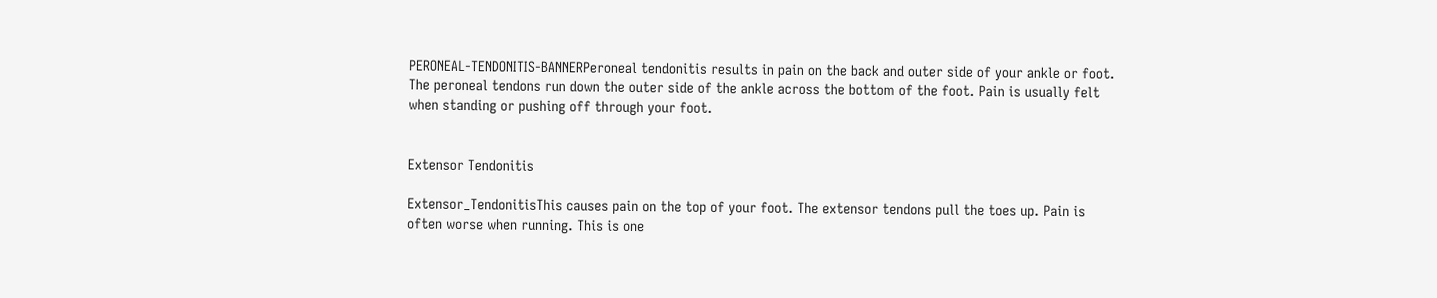PERONEAL-TENDONITIS-BANNERPeroneal tendonitis results in pain on the back and outer side of your ankle or foot. The peroneal tendons run down the outer side of the ankle across the bottom of the foot. Pain is usually felt when standing or pushing off through your foot.


Extensor Tendonitis

Extensor_TendonitisThis causes pain on the top of your foot. The extensor tendons pull the toes up. Pain is often worse when running. This is one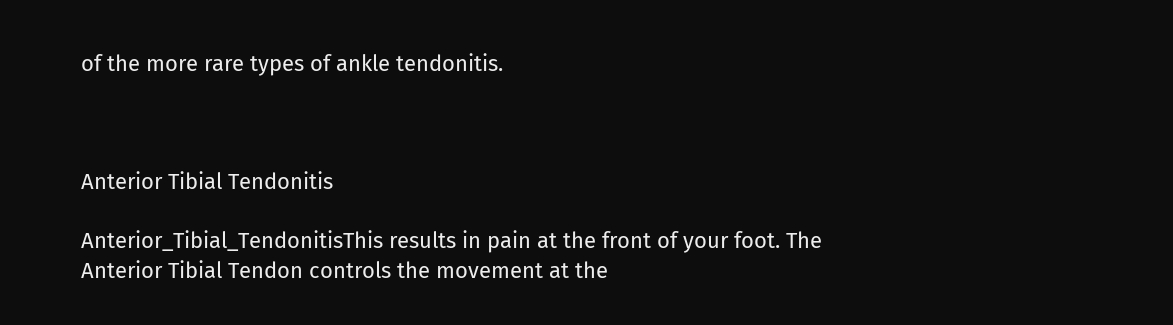of the more rare types of ankle tendonitis.



Anterior Tibial Tendonitis

Anterior_Tibial_TendonitisThis results in pain at the front of your foot. The Anterior Tibial Tendon controls the movement at the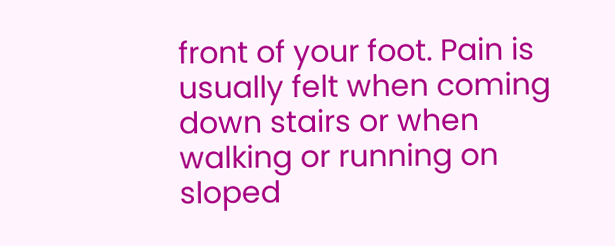front of your foot. Pain is usually felt when coming down stairs or when walking or running on sloped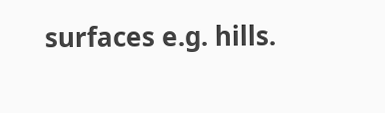surfaces e.g. hills.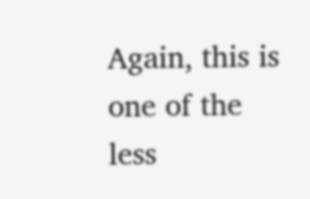Again, this is one of the less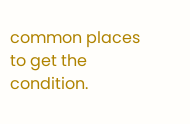common places to get the condition.